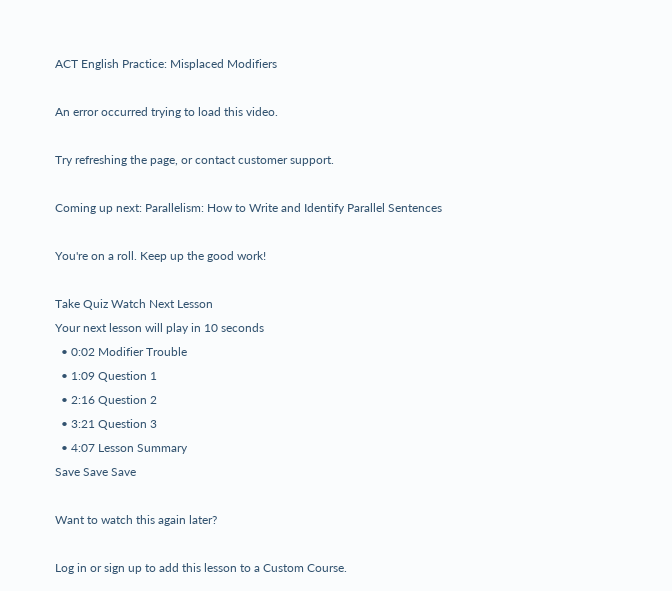ACT English Practice: Misplaced Modifiers

An error occurred trying to load this video.

Try refreshing the page, or contact customer support.

Coming up next: Parallelism: How to Write and Identify Parallel Sentences

You're on a roll. Keep up the good work!

Take Quiz Watch Next Lesson
Your next lesson will play in 10 seconds
  • 0:02 Modifier Trouble
  • 1:09 Question 1
  • 2:16 Question 2
  • 3:21 Question 3
  • 4:07 Lesson Summary
Save Save Save

Want to watch this again later?

Log in or sign up to add this lesson to a Custom Course.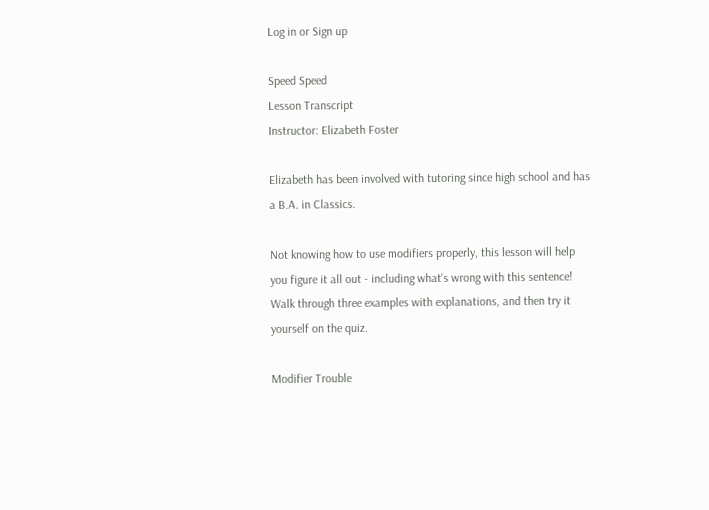Log in or Sign up

Speed Speed
Lesson Transcript
Instructor: Elizabeth Foster

Elizabeth has been involved with tutoring since high school and has a B.A. in Classics.

Not knowing how to use modifiers properly, this lesson will help you figure it all out - including what's wrong with this sentence! Walk through three examples with explanations, and then try it yourself on the quiz.

Modifier Trouble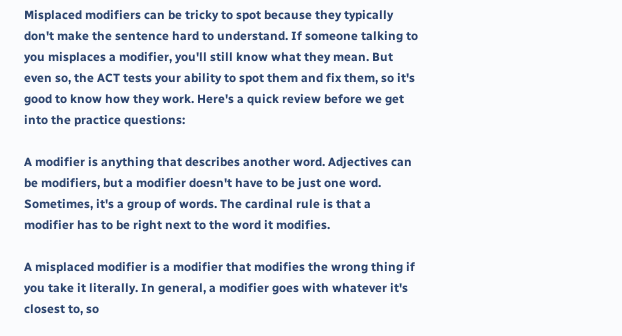Misplaced modifiers can be tricky to spot because they typically don't make the sentence hard to understand. If someone talking to you misplaces a modifier, you'll still know what they mean. But even so, the ACT tests your ability to spot them and fix them, so it's good to know how they work. Here's a quick review before we get into the practice questions:

A modifier is anything that describes another word. Adjectives can be modifiers, but a modifier doesn't have to be just one word. Sometimes, it's a group of words. The cardinal rule is that a modifier has to be right next to the word it modifies.

A misplaced modifier is a modifier that modifies the wrong thing if you take it literally. In general, a modifier goes with whatever it's closest to, so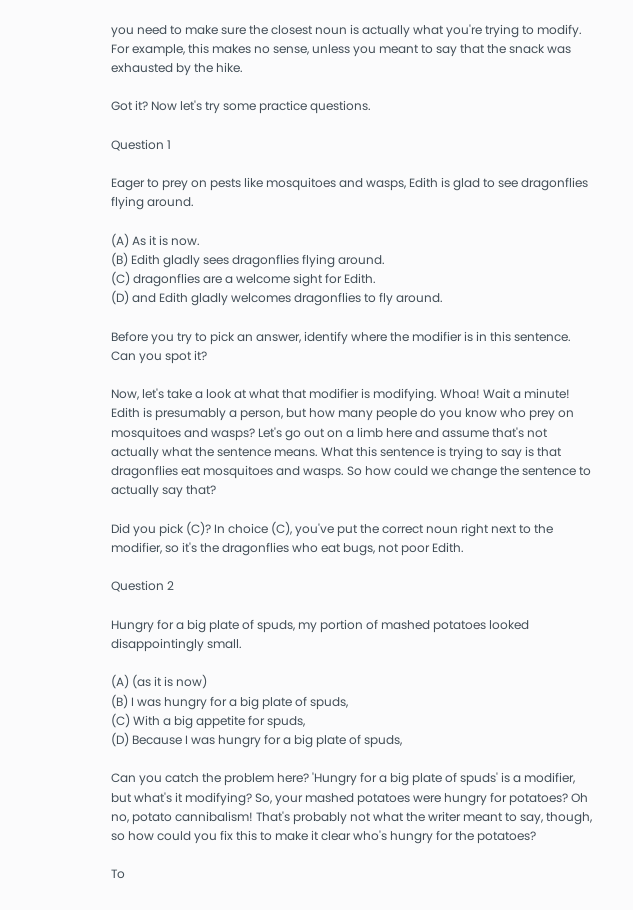you need to make sure the closest noun is actually what you're trying to modify. For example, this makes no sense, unless you meant to say that the snack was exhausted by the hike.

Got it? Now let's try some practice questions.

Question 1

Eager to prey on pests like mosquitoes and wasps, Edith is glad to see dragonflies flying around.

(A) As it is now.
(B) Edith gladly sees dragonflies flying around.
(C) dragonflies are a welcome sight for Edith.
(D) and Edith gladly welcomes dragonflies to fly around.

Before you try to pick an answer, identify where the modifier is in this sentence. Can you spot it?

Now, let's take a look at what that modifier is modifying. Whoa! Wait a minute! Edith is presumably a person, but how many people do you know who prey on mosquitoes and wasps? Let's go out on a limb here and assume that's not actually what the sentence means. What this sentence is trying to say is that dragonflies eat mosquitoes and wasps. So how could we change the sentence to actually say that?

Did you pick (C)? In choice (C), you've put the correct noun right next to the modifier, so it's the dragonflies who eat bugs, not poor Edith.

Question 2

Hungry for a big plate of spuds, my portion of mashed potatoes looked disappointingly small.

(A) (as it is now)
(B) I was hungry for a big plate of spuds,
(C) With a big appetite for spuds,
(D) Because I was hungry for a big plate of spuds,

Can you catch the problem here? 'Hungry for a big plate of spuds' is a modifier, but what's it modifying? So, your mashed potatoes were hungry for potatoes? Oh no, potato cannibalism! That's probably not what the writer meant to say, though, so how could you fix this to make it clear who's hungry for the potatoes?

To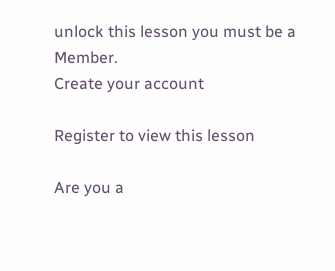unlock this lesson you must be a Member.
Create your account

Register to view this lesson

Are you a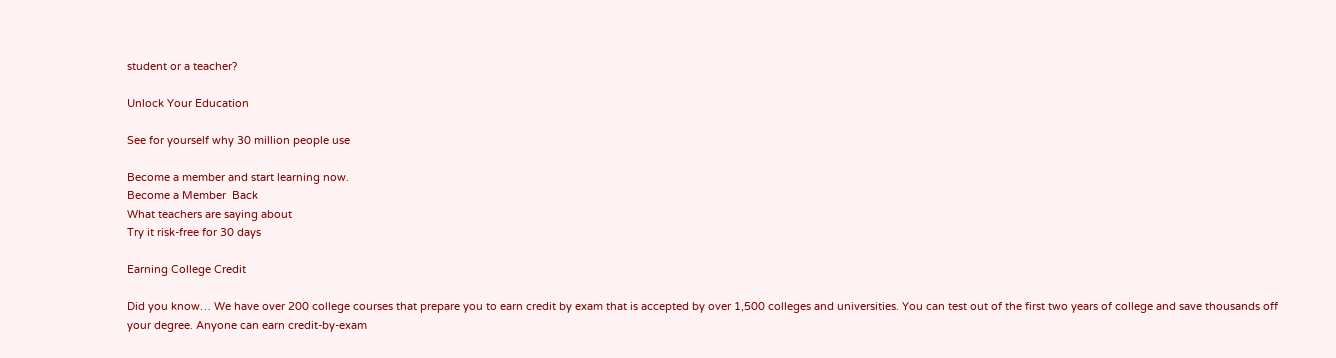student or a teacher?

Unlock Your Education

See for yourself why 30 million people use

Become a member and start learning now.
Become a Member  Back
What teachers are saying about
Try it risk-free for 30 days

Earning College Credit

Did you know… We have over 200 college courses that prepare you to earn credit by exam that is accepted by over 1,500 colleges and universities. You can test out of the first two years of college and save thousands off your degree. Anyone can earn credit-by-exam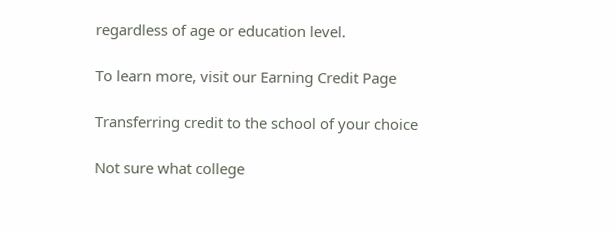regardless of age or education level.

To learn more, visit our Earning Credit Page

Transferring credit to the school of your choice

Not sure what college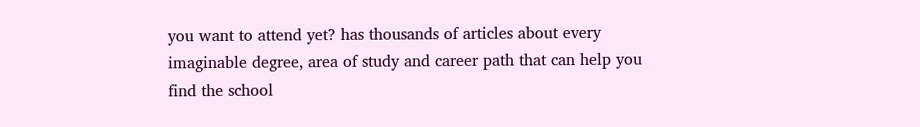you want to attend yet? has thousands of articles about every imaginable degree, area of study and career path that can help you find the school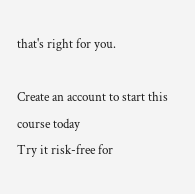that's right for you.

Create an account to start this course today
Try it risk-free for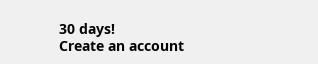30 days!
Create an account